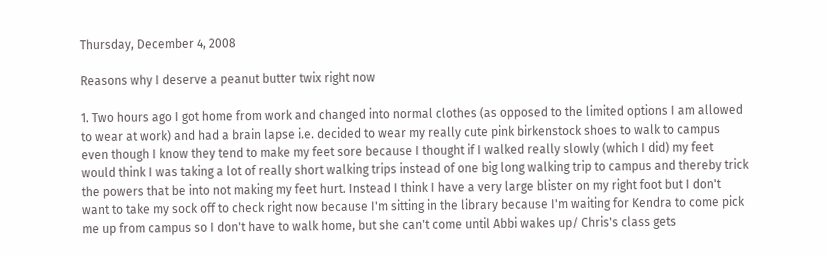Thursday, December 4, 2008

Reasons why I deserve a peanut butter twix right now

1. Two hours ago I got home from work and changed into normal clothes (as opposed to the limited options I am allowed to wear at work) and had a brain lapse i.e. decided to wear my really cute pink birkenstock shoes to walk to campus even though I know they tend to make my feet sore because I thought if I walked really slowly (which I did) my feet would think I was taking a lot of really short walking trips instead of one big long walking trip to campus and thereby trick the powers that be into not making my feet hurt. Instead I think I have a very large blister on my right foot but I don't want to take my sock off to check right now because I'm sitting in the library because I'm waiting for Kendra to come pick me up from campus so I don't have to walk home, but she can't come until Abbi wakes up/ Chris's class gets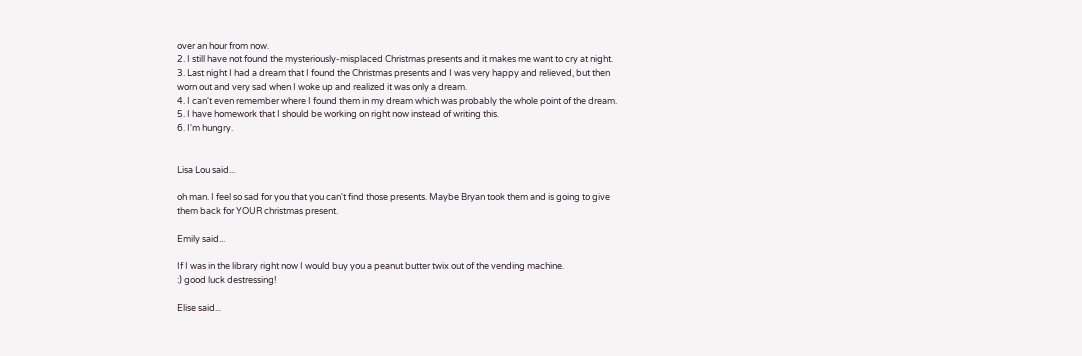over an hour from now.
2. I still have not found the mysteriously-misplaced Christmas presents and it makes me want to cry at night.
3. Last night I had a dream that I found the Christmas presents and I was very happy and relieved, but then worn out and very sad when I woke up and realized it was only a dream.
4. I can't even remember where I found them in my dream which was probably the whole point of the dream.
5. I have homework that I should be working on right now instead of writing this.
6. I'm hungry.


Lisa Lou said...

oh man. I feel so sad for you that you can't find those presents. Maybe Bryan took them and is going to give them back for YOUR christmas present.

Emily said...

If I was in the library right now I would buy you a peanut butter twix out of the vending machine.
:) good luck destressing!

Elise said...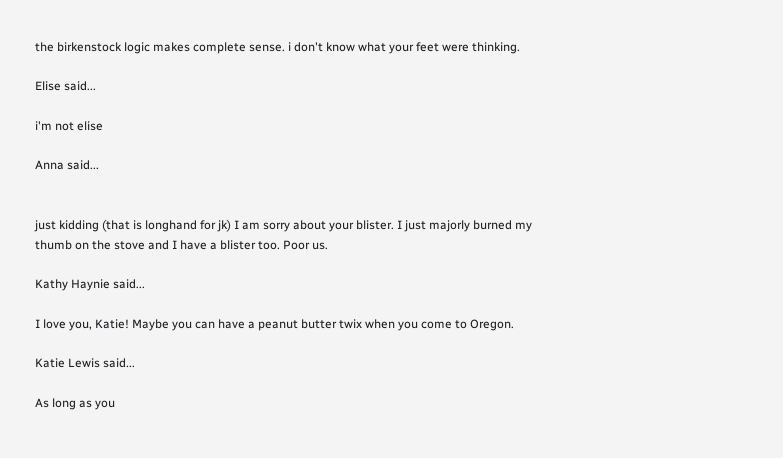the birkenstock logic makes complete sense. i don't know what your feet were thinking.

Elise said...

i'm not elise

Anna said...


just kidding (that is longhand for jk) I am sorry about your blister. I just majorly burned my thumb on the stove and I have a blister too. Poor us.

Kathy Haynie said...

I love you, Katie! Maybe you can have a peanut butter twix when you come to Oregon.

Katie Lewis said...

As long as you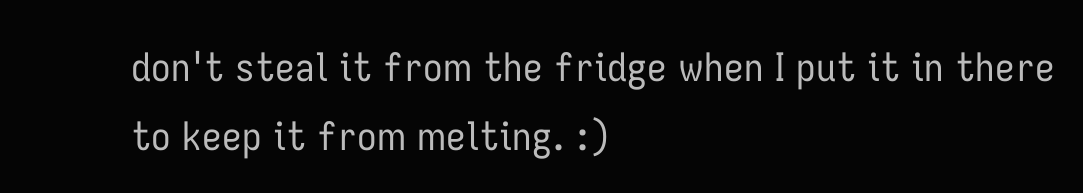don't steal it from the fridge when I put it in there to keep it from melting. :)